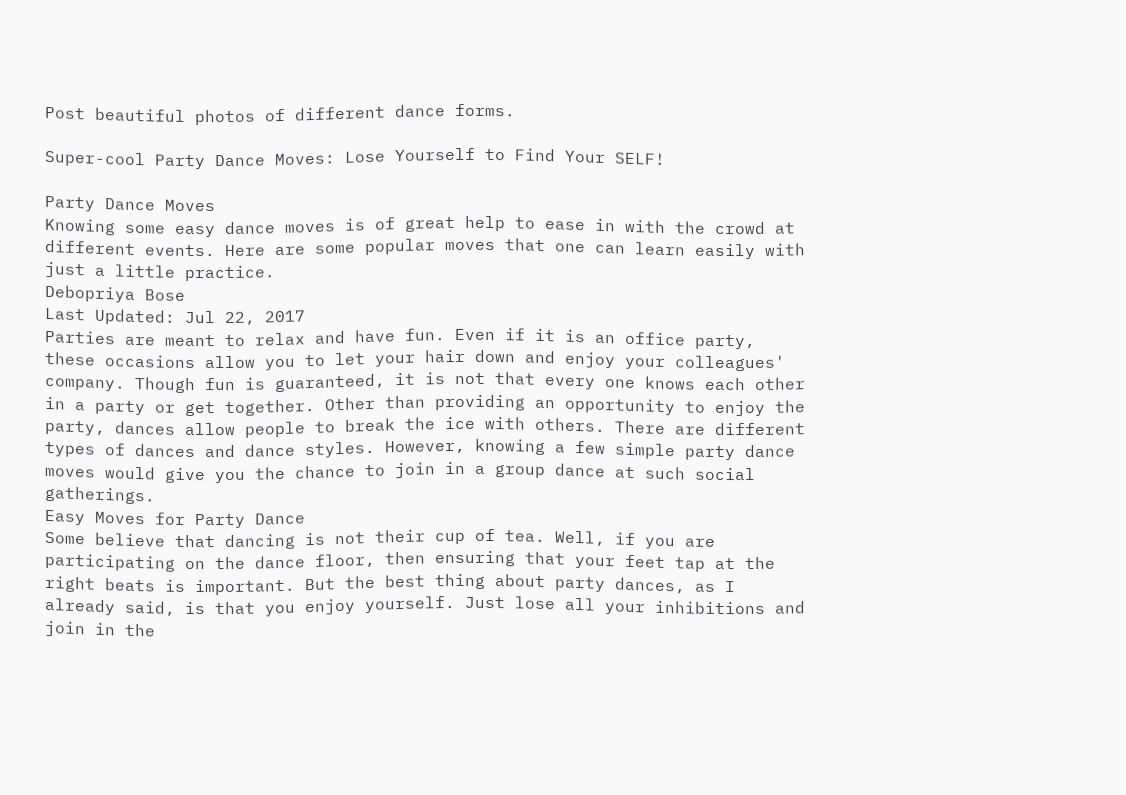Post beautiful photos of different dance forms.

Super-cool Party Dance Moves: Lose Yourself to Find Your SELF!

Party Dance Moves
Knowing some easy dance moves is of great help to ease in with the crowd at different events. Here are some popular moves that one can learn easily with just a little practice.
Debopriya Bose
Last Updated: Jul 22, 2017
Parties are meant to relax and have fun. Even if it is an office party, these occasions allow you to let your hair down and enjoy your colleagues' company. Though fun is guaranteed, it is not that every one knows each other in a party or get together. Other than providing an opportunity to enjoy the party, dances allow people to break the ice with others. There are different types of dances and dance styles. However, knowing a few simple party dance moves would give you the chance to join in a group dance at such social gatherings.
Easy Moves for Party Dance
Some believe that dancing is not their cup of tea. Well, if you are participating on the dance floor, then ensuring that your feet tap at the right beats is important. But the best thing about party dances, as I already said, is that you enjoy yourself. Just lose all your inhibitions and join in the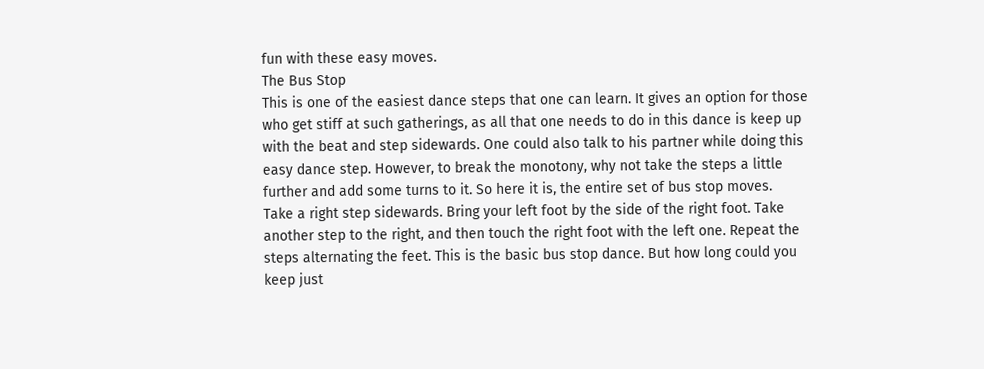fun with these easy moves.
The Bus Stop
This is one of the easiest dance steps that one can learn. It gives an option for those who get stiff at such gatherings, as all that one needs to do in this dance is keep up with the beat and step sidewards. One could also talk to his partner while doing this easy dance step. However, to break the monotony, why not take the steps a little further and add some turns to it. So here it is, the entire set of bus stop moves.
Take a right step sidewards. Bring your left foot by the side of the right foot. Take another step to the right, and then touch the right foot with the left one. Repeat the steps alternating the feet. This is the basic bus stop dance. But how long could you keep just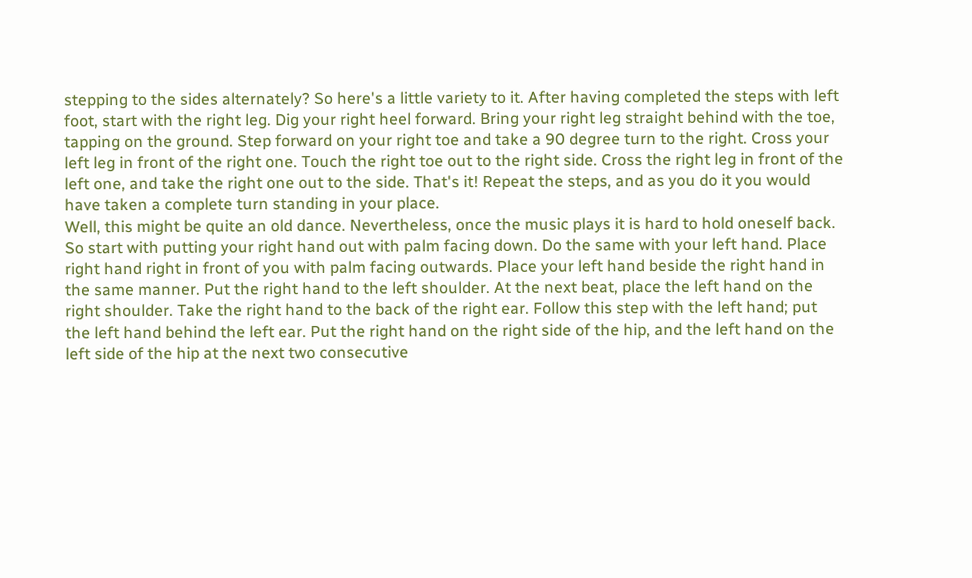stepping to the sides alternately? So here's a little variety to it. After having completed the steps with left foot, start with the right leg. Dig your right heel forward. Bring your right leg straight behind with the toe, tapping on the ground. Step forward on your right toe and take a 90 degree turn to the right. Cross your left leg in front of the right one. Touch the right toe out to the right side. Cross the right leg in front of the left one, and take the right one out to the side. That's it! Repeat the steps, and as you do it you would have taken a complete turn standing in your place.
Well, this might be quite an old dance. Nevertheless, once the music plays it is hard to hold oneself back. So start with putting your right hand out with palm facing down. Do the same with your left hand. Place right hand right in front of you with palm facing outwards. Place your left hand beside the right hand in the same manner. Put the right hand to the left shoulder. At the next beat, place the left hand on the right shoulder. Take the right hand to the back of the right ear. Follow this step with the left hand; put the left hand behind the left ear. Put the right hand on the right side of the hip, and the left hand on the left side of the hip at the next two consecutive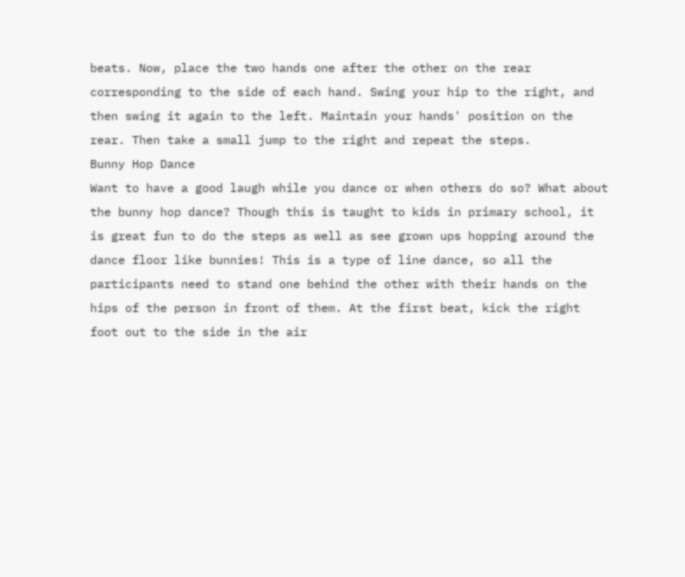beats. Now, place the two hands one after the other on the rear corresponding to the side of each hand. Swing your hip to the right, and then swing it again to the left. Maintain your hands' position on the rear. Then take a small jump to the right and repeat the steps.
Bunny Hop Dance
Want to have a good laugh while you dance or when others do so? What about the bunny hop dance? Though this is taught to kids in primary school, it is great fun to do the steps as well as see grown ups hopping around the dance floor like bunnies! This is a type of line dance, so all the participants need to stand one behind the other with their hands on the hips of the person in front of them. At the first beat, kick the right foot out to the side in the air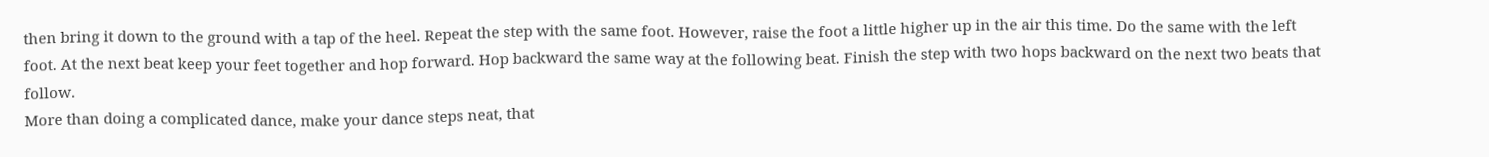then bring it down to the ground with a tap of the heel. Repeat the step with the same foot. However, raise the foot a little higher up in the air this time. Do the same with the left foot. At the next beat keep your feet together and hop forward. Hop backward the same way at the following beat. Finish the step with two hops backward on the next two beats that follow.
More than doing a complicated dance, make your dance steps neat, that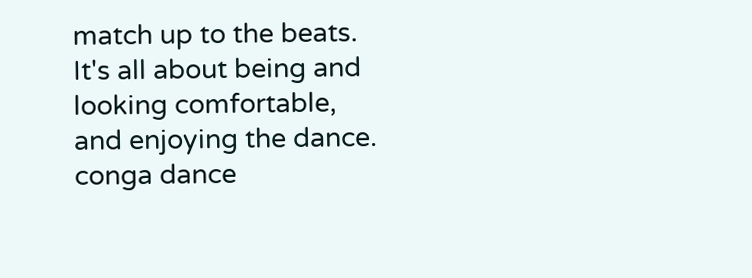match up to the beats. It's all about being and looking comfortable, and enjoying the dance.
conga dance